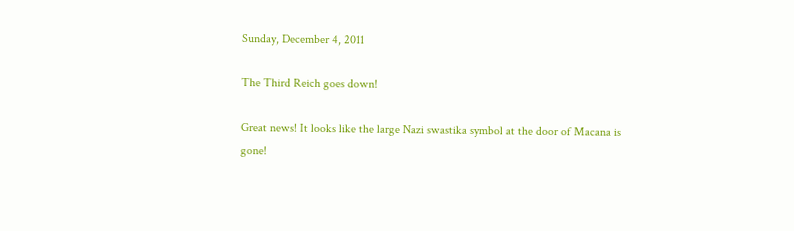Sunday, December 4, 2011

The Third Reich goes down!

Great news! It looks like the large Nazi swastika symbol at the door of Macana is gone!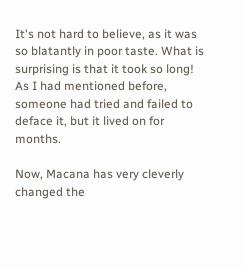It's not hard to believe, as it was so blatantly in poor taste. What is surprising is that it took so long! As I had mentioned before, someone had tried and failed to deface it, but it lived on for months.

Now, Macana has very cleverly changed the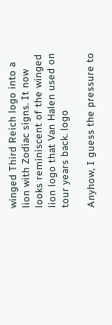winged Third Reich logo into a lion with Zodiac signs. It now looks reminiscent of the winged lion logo that Van Halen used on tour years back. logo

Anyhow, I guess the pressure to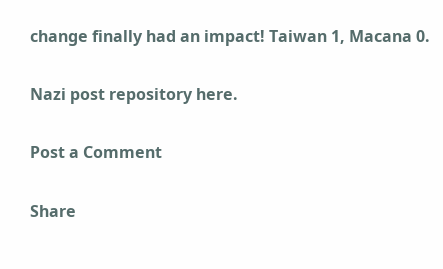change finally had an impact! Taiwan 1, Macana 0.

Nazi post repository here.

Post a Comment

Share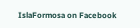IslaFormosa on Facebook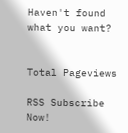Haven't found what you want?


Total Pageviews

RSS Subscribe Now!